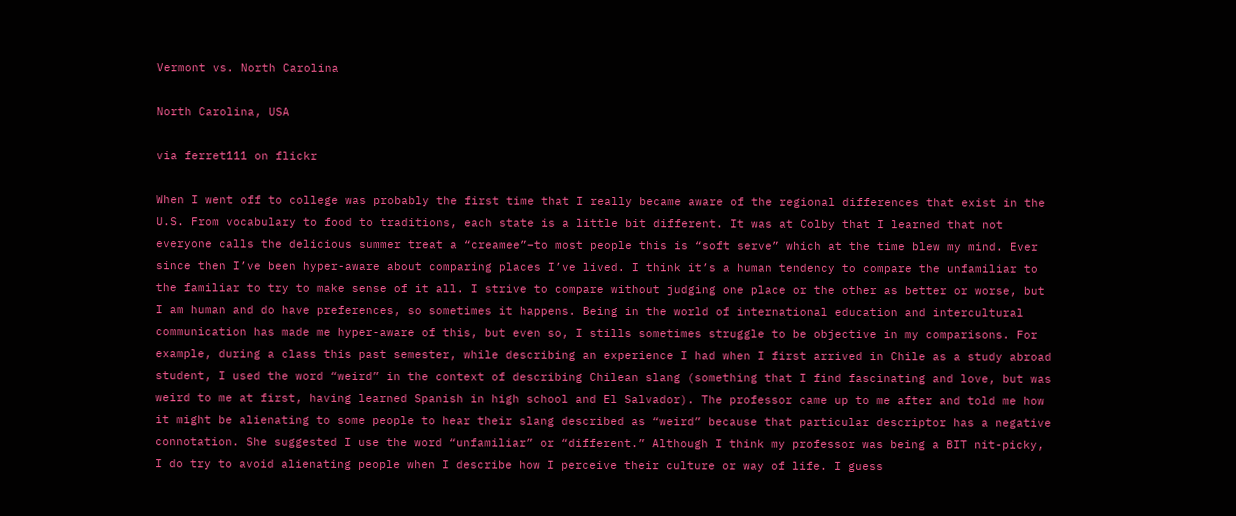Vermont vs. North Carolina

North Carolina, USA

via ferret111 on flickr

When I went off to college was probably the first time that I really became aware of the regional differences that exist in the U.S. From vocabulary to food to traditions, each state is a little bit different. It was at Colby that I learned that not everyone calls the delicious summer treat a “creamee”–to most people this is “soft serve” which at the time blew my mind. Ever since then I’ve been hyper-aware about comparing places I’ve lived. I think it’s a human tendency to compare the unfamiliar to the familiar to try to make sense of it all. I strive to compare without judging one place or the other as better or worse, but I am human and do have preferences, so sometimes it happens. Being in the world of international education and intercultural communication has made me hyper-aware of this, but even so, I stills sometimes struggle to be objective in my comparisons. For example, during a class this past semester, while describing an experience I had when I first arrived in Chile as a study abroad student, I used the word “weird” in the context of describing Chilean slang (something that I find fascinating and love, but was weird to me at first, having learned Spanish in high school and El Salvador). The professor came up to me after and told me how it might be alienating to some people to hear their slang described as “weird” because that particular descriptor has a negative connotation. She suggested I use the word “unfamiliar” or “different.” Although I think my professor was being a BIT nit-picky, I do try to avoid alienating people when I describe how I perceive their culture or way of life. I guess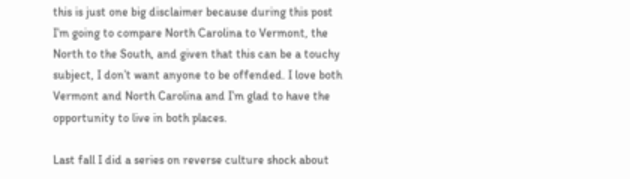this is just one big disclaimer because during this post I’m going to compare North Carolina to Vermont, the North to the South, and given that this can be a touchy subject, I don’t want anyone to be offended. I love both Vermont and North Carolina and I’m glad to have the opportunity to live in both places.

Last fall I did a series on reverse culture shock about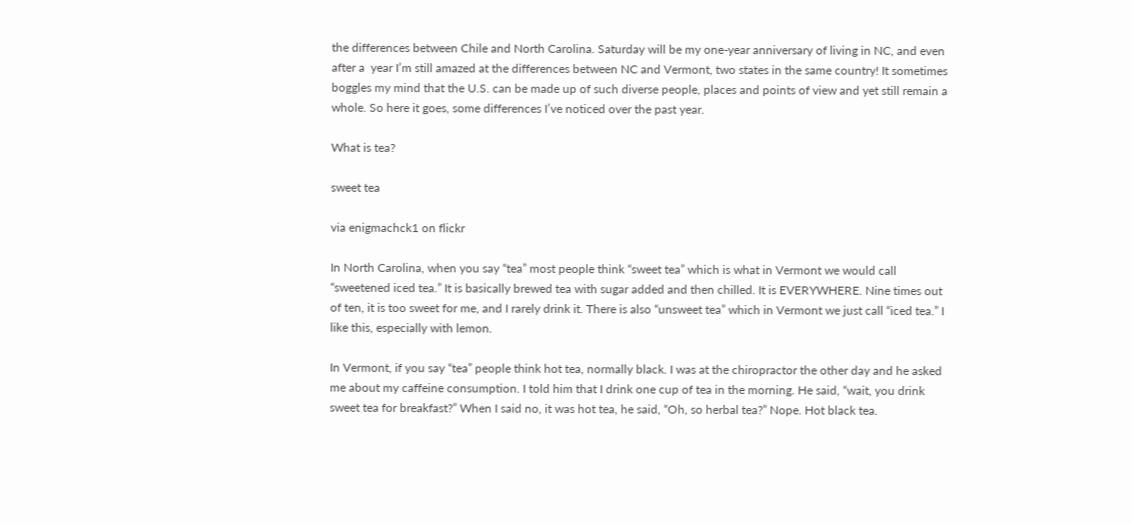the differences between Chile and North Carolina. Saturday will be my one-year anniversary of living in NC, and even after a  year I’m still amazed at the differences between NC and Vermont, two states in the same country! It sometimes boggles my mind that the U.S. can be made up of such diverse people, places and points of view and yet still remain a whole. So here it goes, some differences I’ve noticed over the past year.

What is tea?

sweet tea

via enigmachck1 on flickr

In North Carolina, when you say “tea” most people think “sweet tea” which is what in Vermont we would call “sweetened iced tea.” It is basically brewed tea with sugar added and then chilled. It is EVERYWHERE. Nine times out of ten, it is too sweet for me, and I rarely drink it. There is also “unsweet tea” which in Vermont we just call “iced tea.” I like this, especially with lemon.

In Vermont, if you say “tea” people think hot tea, normally black. I was at the chiropractor the other day and he asked me about my caffeine consumption. I told him that I drink one cup of tea in the morning. He said, “wait, you drink sweet tea for breakfast?” When I said no, it was hot tea, he said, “Oh, so herbal tea?” Nope. Hot black tea.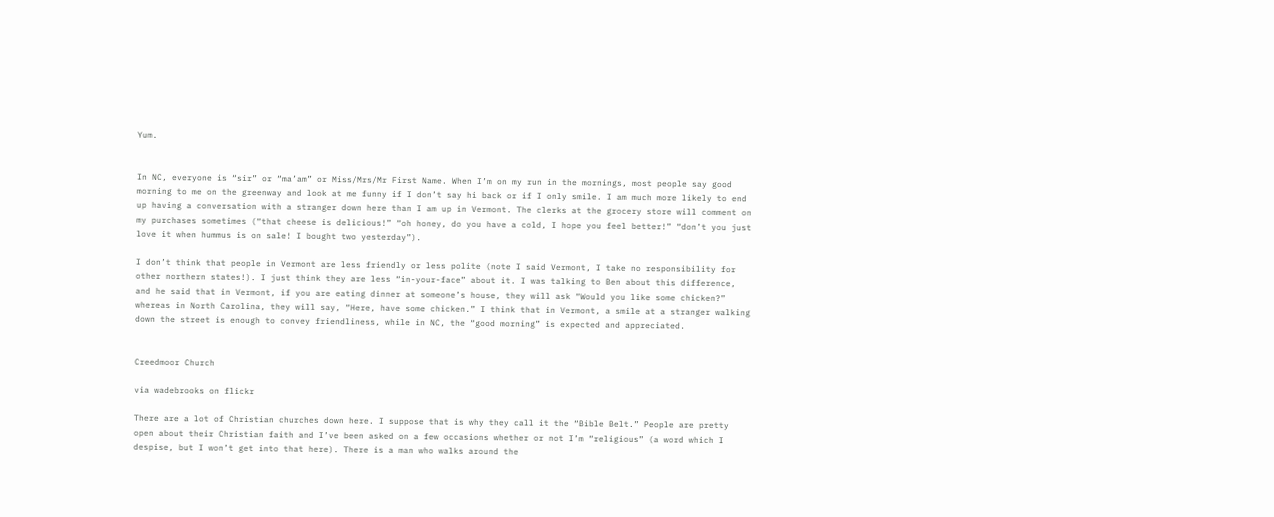Yum.


In NC, everyone is “sir” or “ma’am” or Miss/Mrs/Mr First Name. When I’m on my run in the mornings, most people say good morning to me on the greenway and look at me funny if I don’t say hi back or if I only smile. I am much more likely to end up having a conversation with a stranger down here than I am up in Vermont. The clerks at the grocery store will comment on my purchases sometimes (“that cheese is delicious!” “oh honey, do you have a cold, I hope you feel better!” “don’t you just love it when hummus is on sale! I bought two yesterday”).

I don’t think that people in Vermont are less friendly or less polite (note I said Vermont, I take no responsibility for other northern states!). I just think they are less “in-your-face” about it. I was talking to Ben about this difference, and he said that in Vermont, if you are eating dinner at someone’s house, they will ask “Would you like some chicken?” whereas in North Carolina, they will say, “Here, have some chicken.” I think that in Vermont, a smile at a stranger walking down the street is enough to convey friendliness, while in NC, the “good morning” is expected and appreciated.


Creedmoor Church

via wadebrooks on flickr

There are a lot of Christian churches down here. I suppose that is why they call it the “Bible Belt.” People are pretty open about their Christian faith and I’ve been asked on a few occasions whether or not I’m “religious” (a word which I despise, but I won’t get into that here). There is a man who walks around the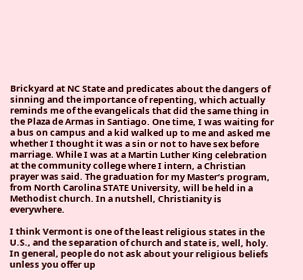Brickyard at NC State and predicates about the dangers of sinning and the importance of repenting, which actually reminds me of the evangelicals that did the same thing in the Plaza de Armas in Santiago. One time, I was waiting for a bus on campus and a kid walked up to me and asked me whether I thought it was a sin or not to have sex before marriage. While I was at a Martin Luther King celebration at the community college where I intern, a Christian prayer was said. The graduation for my Master’s program, from North Carolina STATE University, will be held in a Methodist church. In a nutshell, Christianity is everywhere.

I think Vermont is one of the least religious states in the U.S., and the separation of church and state is, well, holy. In general, people do not ask about your religious beliefs unless you offer up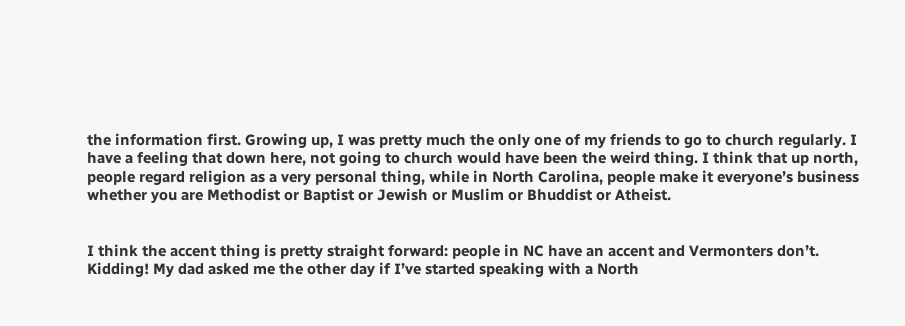the information first. Growing up, I was pretty much the only one of my friends to go to church regularly. I have a feeling that down here, not going to church would have been the weird thing. I think that up north, people regard religion as a very personal thing, while in North Carolina, people make it everyone’s business whether you are Methodist or Baptist or Jewish or Muslim or Bhuddist or Atheist.


I think the accent thing is pretty straight forward: people in NC have an accent and Vermonters don’t. Kidding! My dad asked me the other day if I’ve started speaking with a North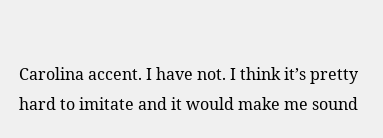Carolina accent. I have not. I think it’s pretty hard to imitate and it would make me sound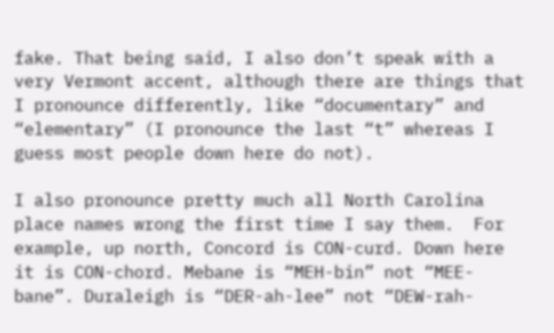fake. That being said, I also don’t speak with a very Vermont accent, although there are things that I pronounce differently, like “documentary” and “elementary” (I pronounce the last “t” whereas I guess most people down here do not).

I also pronounce pretty much all North Carolina place names wrong the first time I say them.  For example, up north, Concord is CON-curd. Down here it is CON-chord. Mebane is “MEH-bin” not “MEE-bane”. Duraleigh is “DER-ah-lee” not “DEW-rah-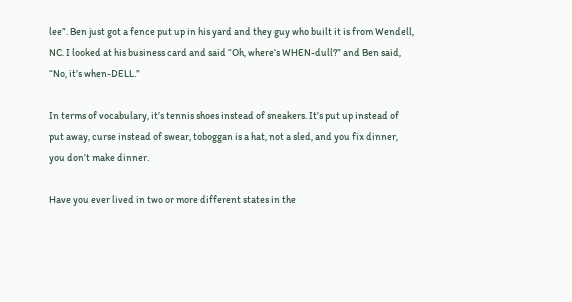lee”. Ben just got a fence put up in his yard and they guy who built it is from Wendell, NC. I looked at his business card and said “Oh, where’s WHEN-dull?” and Ben said, “No, it’s when-DELL.”

In terms of vocabulary, it’s tennis shoes instead of sneakers. It’s put up instead of put away, curse instead of swear, toboggan is a hat, not a sled, and you fix dinner, you don’t make dinner.

Have you ever lived in two or more different states in the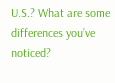U.S.? What are some differences you’ve noticed?